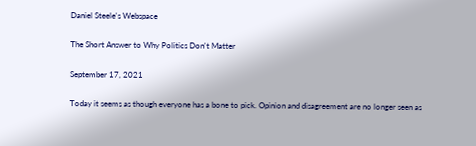Daniel Steele's Webspace

The Short Answer to Why Politics Don't Matter

September 17, 2021

Today it seems as though everyone has a bone to pick. Opinion and disagreement are no longer seen as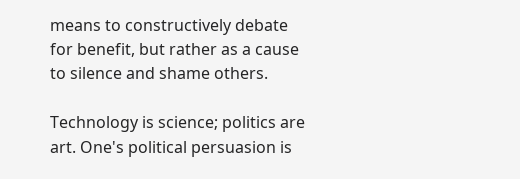means to constructively debate for benefit, but rather as a cause to silence and shame others.

Technology is science; politics are art. One's political persuasion is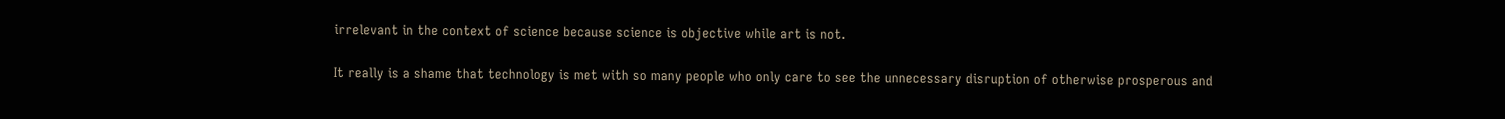irrelevant in the context of science because science is objective while art is not.

It really is a shame that technology is met with so many people who only care to see the unnecessary disruption of otherwise prosperous and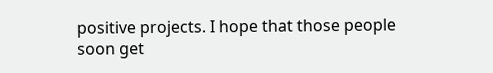positive projects. I hope that those people soon get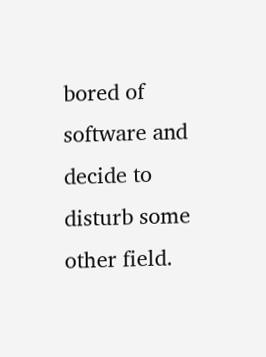bored of software and decide to disturb some other field.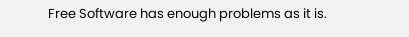Free Software has enough problems as it is.